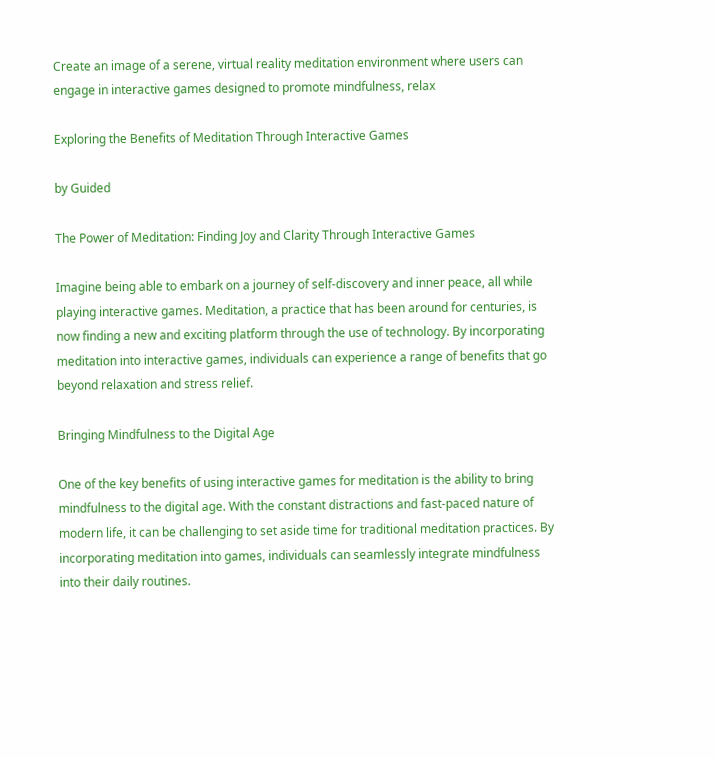Create an image of a serene, virtual reality meditation environment where users can engage in interactive games designed to promote mindfulness, relax

Exploring the Benefits of Meditation Through Interactive Games

by Guided

The Power of Meditation: Finding Joy and Clarity Through Interactive Games

Imagine being able to embark on a journey of self-discovery and inner peace, all while playing interactive games. Meditation, a practice that has been around for centuries, is now finding a new and exciting platform through the use of technology. By incorporating meditation into interactive games, individuals can experience a range of benefits that go beyond relaxation and stress relief.

Bringing Mindfulness to the Digital Age

One of the key benefits of using interactive games for meditation is the ability to bring mindfulness to the digital age. With the constant distractions and fast-paced nature of modern life, it can be challenging to set aside time for traditional meditation practices. By incorporating meditation into games, individuals can seamlessly integrate mindfulness into their daily routines.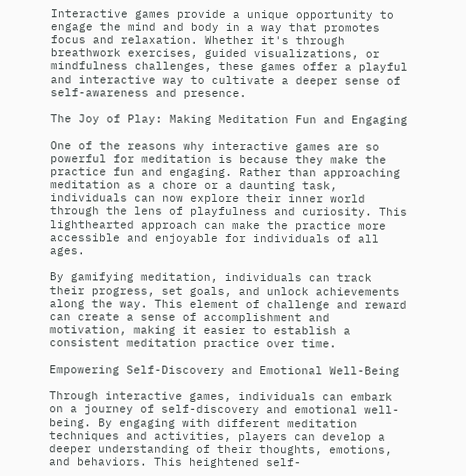Interactive games provide a unique opportunity to engage the mind and body in a way that promotes focus and relaxation. Whether it's through breathwork exercises, guided visualizations, or mindfulness challenges, these games offer a playful and interactive way to cultivate a deeper sense of self-awareness and presence.

The Joy of Play: Making Meditation Fun and Engaging

One of the reasons why interactive games are so powerful for meditation is because they make the practice fun and engaging. Rather than approaching meditation as a chore or a daunting task, individuals can now explore their inner world through the lens of playfulness and curiosity. This lighthearted approach can make the practice more accessible and enjoyable for individuals of all ages.

By gamifying meditation, individuals can track their progress, set goals, and unlock achievements along the way. This element of challenge and reward can create a sense of accomplishment and motivation, making it easier to establish a consistent meditation practice over time.

Empowering Self-Discovery and Emotional Well-Being

Through interactive games, individuals can embark on a journey of self-discovery and emotional well-being. By engaging with different meditation techniques and activities, players can develop a deeper understanding of their thoughts, emotions, and behaviors. This heightened self-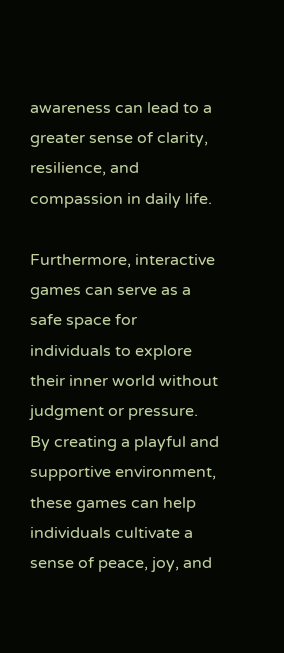awareness can lead to a greater sense of clarity, resilience, and compassion in daily life.

Furthermore, interactive games can serve as a safe space for individuals to explore their inner world without judgment or pressure. By creating a playful and supportive environment, these games can help individuals cultivate a sense of peace, joy, and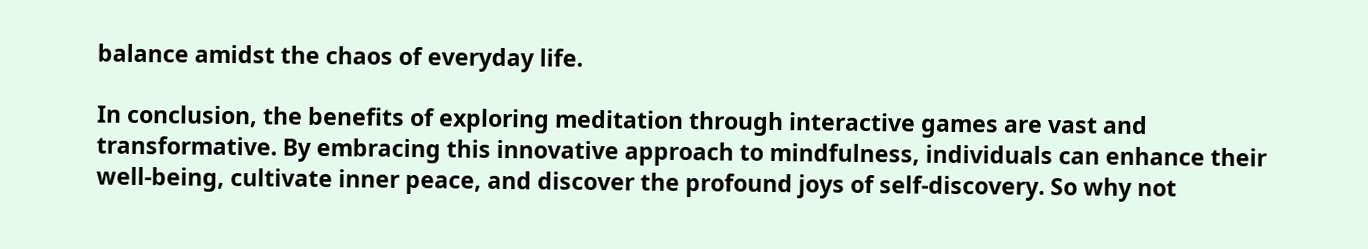balance amidst the chaos of everyday life.

In conclusion, the benefits of exploring meditation through interactive games are vast and transformative. By embracing this innovative approach to mindfulness, individuals can enhance their well-being, cultivate inner peace, and discover the profound joys of self-discovery. So why not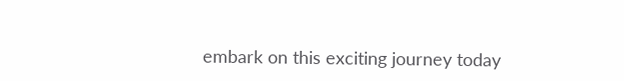embark on this exciting journey today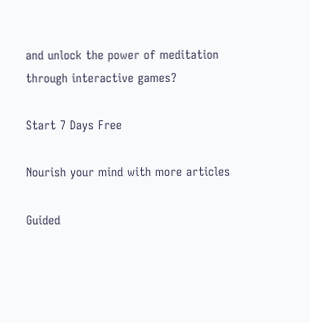and unlock the power of meditation through interactive games?

Start 7 Days Free

Nourish your mind with more articles

Guided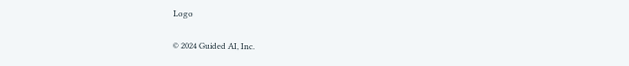Logo

© 2024 Guided AI, Inc.